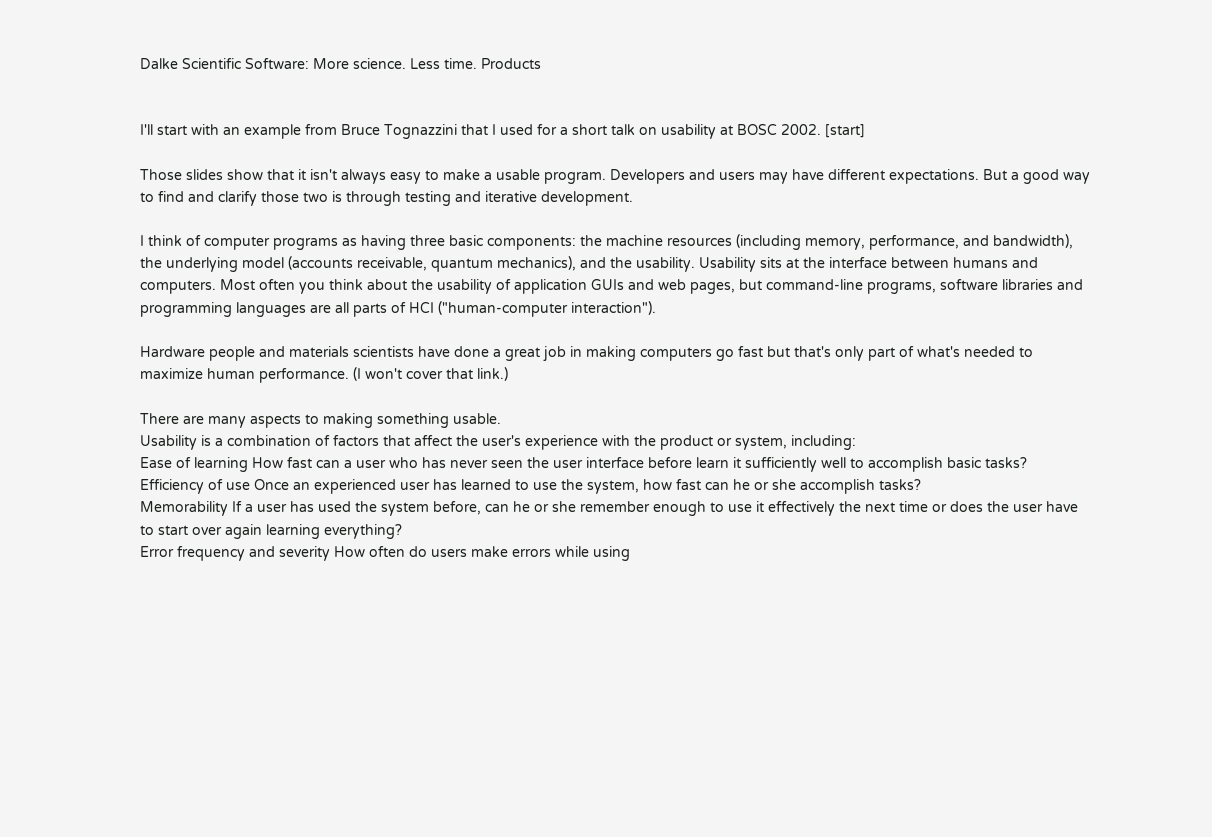Dalke Scientific Software: More science. Less time. Products


I'll start with an example from Bruce Tognazzini that I used for a short talk on usability at BOSC 2002. [start]

Those slides show that it isn't always easy to make a usable program. Developers and users may have different expectations. But a good way to find and clarify those two is through testing and iterative development.

I think of computer programs as having three basic components: the machine resources (including memory, performance, and bandwidth), the underlying model (accounts receivable, quantum mechanics), and the usability. Usability sits at the interface between humans and computers. Most often you think about the usability of application GUIs and web pages, but command-line programs, software libraries and programming languages are all parts of HCI ("human-computer interaction").

Hardware people and materials scientists have done a great job in making computers go fast but that's only part of what's needed to maximize human performance. (I won't cover that link.)

There are many aspects to making something usable.
Usability is a combination of factors that affect the user's experience with the product or system, including:
Ease of learning How fast can a user who has never seen the user interface before learn it sufficiently well to accomplish basic tasks?
Efficiency of use Once an experienced user has learned to use the system, how fast can he or she accomplish tasks?
Memorability If a user has used the system before, can he or she remember enough to use it effectively the next time or does the user have to start over again learning everything?
Error frequency and severity How often do users make errors while using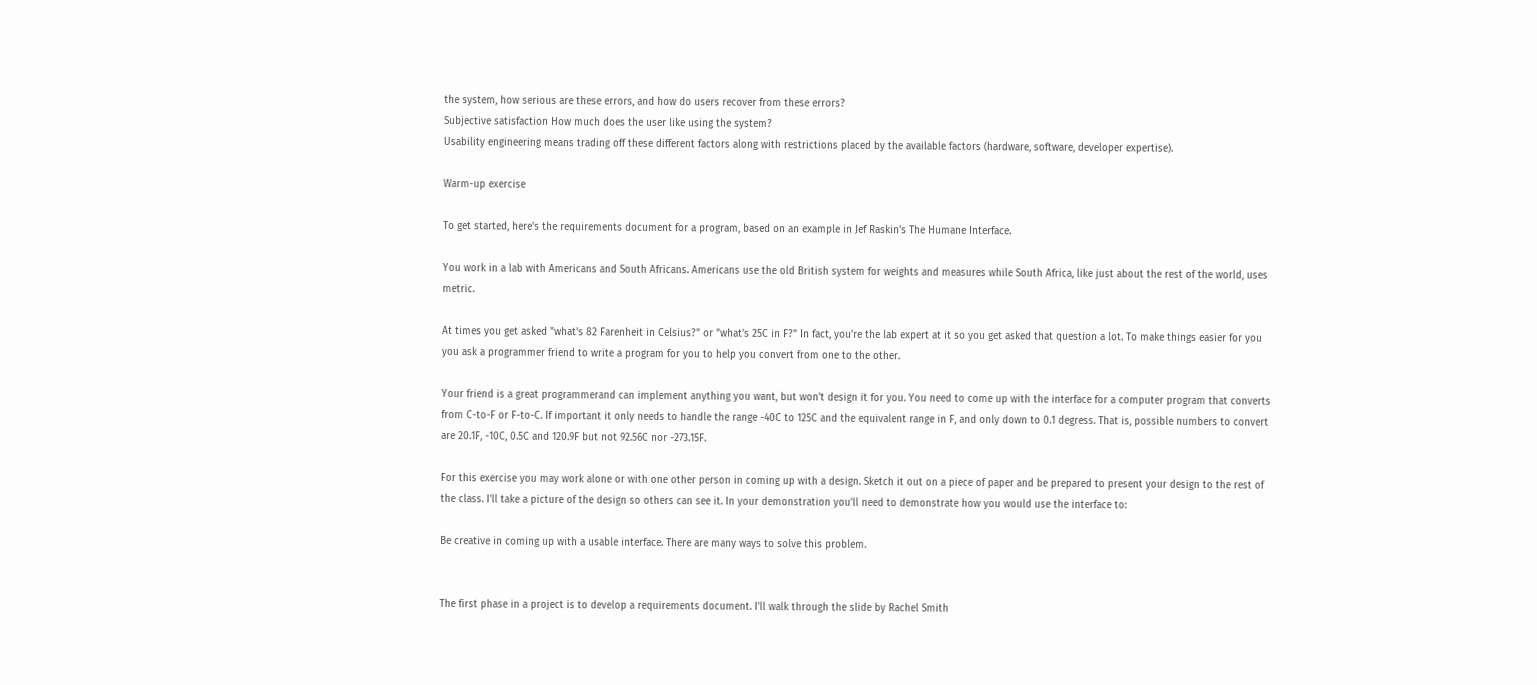the system, how serious are these errors, and how do users recover from these errors?
Subjective satisfaction How much does the user like using the system?
Usability engineering means trading off these different factors along with restrictions placed by the available factors (hardware, software, developer expertise).

Warm-up exercise

To get started, here's the requirements document for a program, based on an example in Jef Raskin's The Humane Interface.

You work in a lab with Americans and South Africans. Americans use the old British system for weights and measures while South Africa, like just about the rest of the world, uses metric.

At times you get asked "what's 82 Farenheit in Celsius?" or "what's 25C in F?" In fact, you're the lab expert at it so you get asked that question a lot. To make things easier for you you ask a programmer friend to write a program for you to help you convert from one to the other.

Your friend is a great programmerand can implement anything you want, but won't design it for you. You need to come up with the interface for a computer program that converts from C-to-F or F-to-C. If important it only needs to handle the range -40C to 125C and the equivalent range in F, and only down to 0.1 degress. That is, possible numbers to convert are 20.1F, -10C, 0.5C and 120.9F but not 92.56C nor -273.15F.

For this exercise you may work alone or with one other person in coming up with a design. Sketch it out on a piece of paper and be prepared to present your design to the rest of the class. I'll take a picture of the design so others can see it. In your demonstration you'll need to demonstrate how you would use the interface to:

Be creative in coming up with a usable interface. There are many ways to solve this problem.


The first phase in a project is to develop a requirements document. I'll walk through the slide by Rachel Smith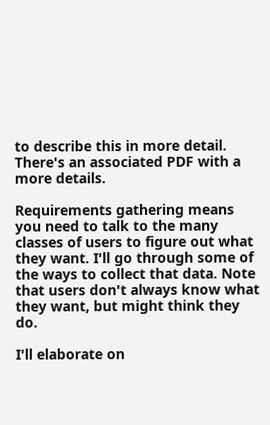to describe this in more detail. There's an associated PDF with a more details.

Requirements gathering means you need to talk to the many classes of users to figure out what they want. I'll go through some of the ways to collect that data. Note that users don't always know what they want, but might think they do.

I'll elaborate on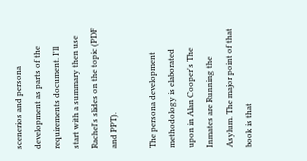scenerios and persona development as parts of the requirements document. I'll start with a summary then use Rachel's slides on the topic (PDF and PPT).

The persona development methodology is elaborated upon in Alan Cooper's The Inmates are Running the Asylum. The major point of that book is that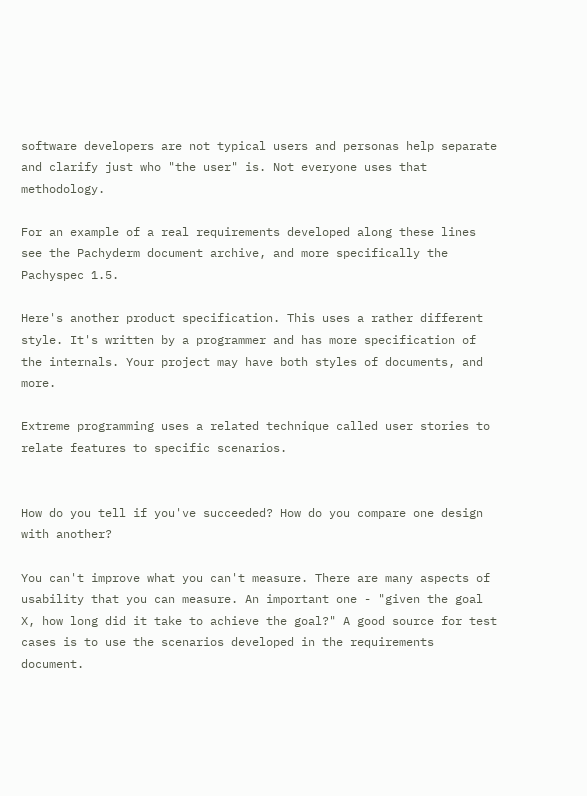software developers are not typical users and personas help separate and clarify just who "the user" is. Not everyone uses that methodology.

For an example of a real requirements developed along these lines see the Pachyderm document archive, and more specifically the Pachyspec 1.5.

Here's another product specification. This uses a rather different style. It's written by a programmer and has more specification of the internals. Your project may have both styles of documents, and more.

Extreme programming uses a related technique called user stories to relate features to specific scenarios.


How do you tell if you've succeeded? How do you compare one design with another?

You can't improve what you can't measure. There are many aspects of usability that you can measure. An important one - "given the goal X, how long did it take to achieve the goal?" A good source for test cases is to use the scenarios developed in the requirements document.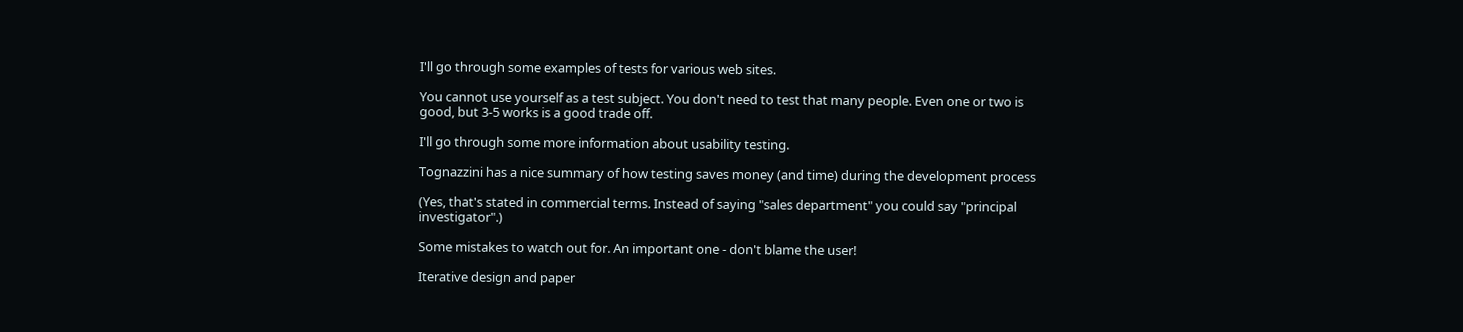I'll go through some examples of tests for various web sites.

You cannot use yourself as a test subject. You don't need to test that many people. Even one or two is good, but 3-5 works is a good trade off.

I'll go through some more information about usability testing.

Tognazzini has a nice summary of how testing saves money (and time) during the development process

(Yes, that's stated in commercial terms. Instead of saying "sales department" you could say "principal investigator".)

Some mistakes to watch out for. An important one - don't blame the user!

Iterative design and paper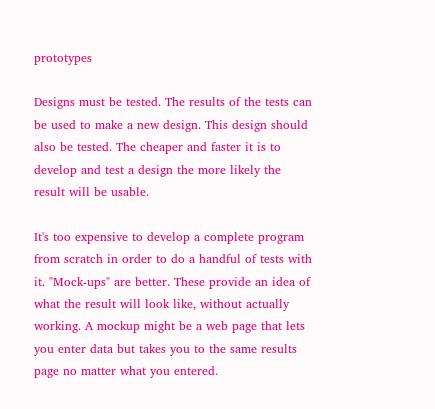prototypes

Designs must be tested. The results of the tests can be used to make a new design. This design should also be tested. The cheaper and faster it is to develop and test a design the more likely the result will be usable.

It's too expensive to develop a complete program from scratch in order to do a handful of tests with it. "Mock-ups" are better. These provide an idea of what the result will look like, without actually working. A mockup might be a web page that lets you enter data but takes you to the same results page no matter what you entered.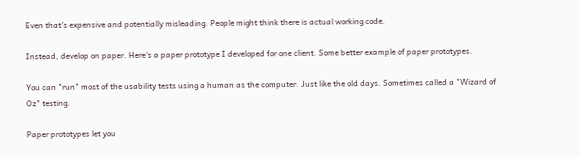Even that's expensive and potentially misleading. People might think there is actual working code.

Instead, develop on paper. Here's a paper prototype I developed for one client. Some better example of paper prototypes.

You can "run" most of the usability tests using a human as the computer. Just like the old days. Sometimes called a "Wizard of Oz" testing.

Paper prototypes let you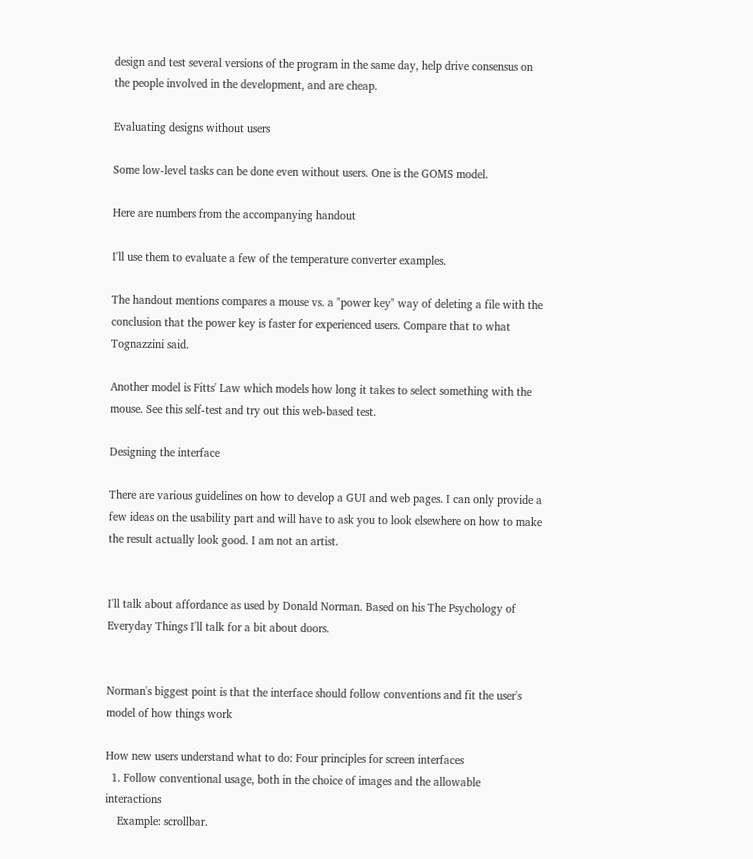design and test several versions of the program in the same day, help drive consensus on the people involved in the development, and are cheap.

Evaluating designs without users

Some low-level tasks can be done even without users. One is the GOMS model.

Here are numbers from the accompanying handout

I'll use them to evaluate a few of the temperature converter examples.

The handout mentions compares a mouse vs. a "power key" way of deleting a file with the conclusion that the power key is faster for experienced users. Compare that to what Tognazzini said.

Another model is Fitts' Law which models how long it takes to select something with the mouse. See this self-test and try out this web-based test.

Designing the interface

There are various guidelines on how to develop a GUI and web pages. I can only provide a few ideas on the usability part and will have to ask you to look elsewhere on how to make the result actually look good. I am not an artist.


I'll talk about affordance as used by Donald Norman. Based on his The Psychology of Everyday Things I'll talk for a bit about doors.


Norman's biggest point is that the interface should follow conventions and fit the user's model of how things work

How new users understand what to do: Four principles for screen interfaces
  1. Follow conventional usage, both in the choice of images and the allowable interactions
    Example: scrollbar.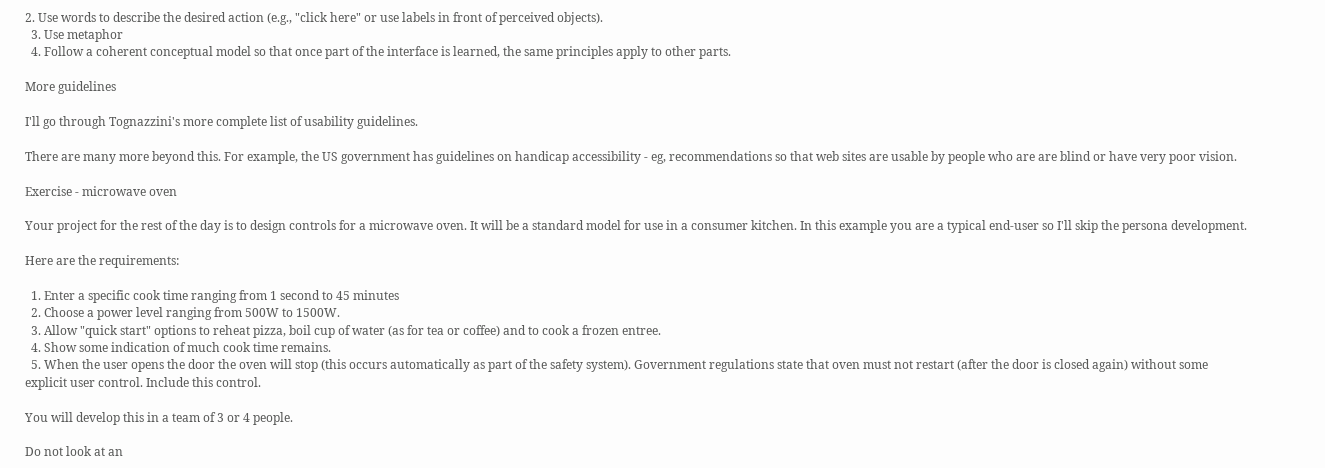2. Use words to describe the desired action (e.g., "click here" or use labels in front of perceived objects).
  3. Use metaphor
  4. Follow a coherent conceptual model so that once part of the interface is learned, the same principles apply to other parts.

More guidelines

I'll go through Tognazzini's more complete list of usability guidelines.

There are many more beyond this. For example, the US government has guidelines on handicap accessibility - eg, recommendations so that web sites are usable by people who are are blind or have very poor vision.

Exercise - microwave oven

Your project for the rest of the day is to design controls for a microwave oven. It will be a standard model for use in a consumer kitchen. In this example you are a typical end-user so I'll skip the persona development.

Here are the requirements:

  1. Enter a specific cook time ranging from 1 second to 45 minutes
  2. Choose a power level ranging from 500W to 1500W.
  3. Allow "quick start" options to reheat pizza, boil cup of water (as for tea or coffee) and to cook a frozen entree.
  4. Show some indication of much cook time remains.
  5. When the user opens the door the oven will stop (this occurs automatically as part of the safety system). Government regulations state that oven must not restart (after the door is closed again) without some explicit user control. Include this control.

You will develop this in a team of 3 or 4 people.

Do not look at an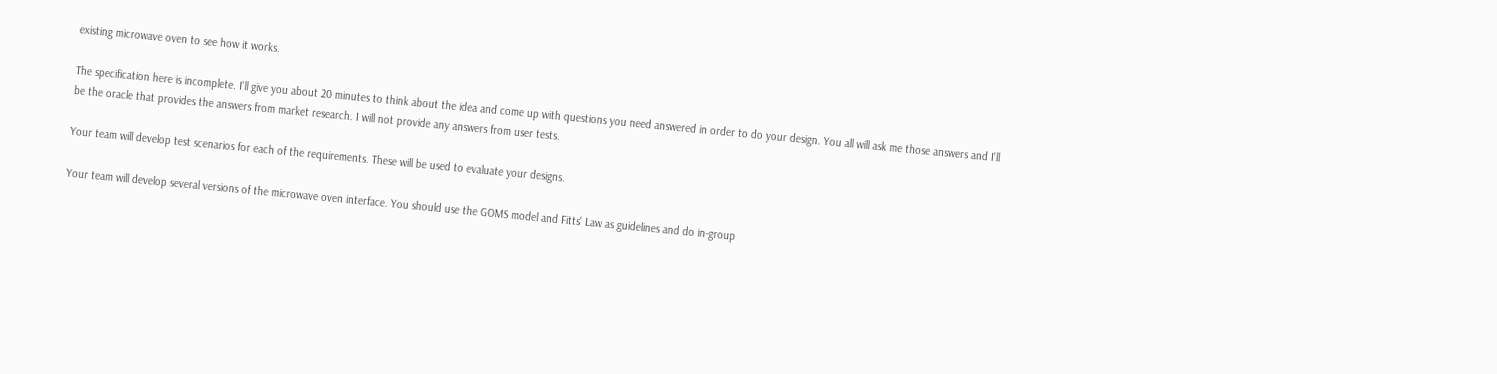existing microwave oven to see how it works.

The specification here is incomplete. I'll give you about 20 minutes to think about the idea and come up with questions you need answered in order to do your design. You all will ask me those answers and I'll be the oracle that provides the answers from market research. I will not provide any answers from user tests.

Your team will develop test scenarios for each of the requirements. These will be used to evaluate your designs.

Your team will develop several versions of the microwave oven interface. You should use the GOMS model and Fitts' Law as guidelines and do in-group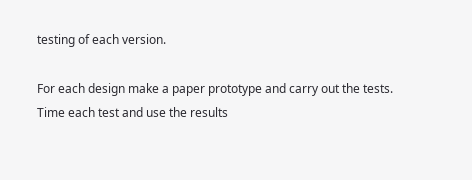testing of each version.

For each design make a paper prototype and carry out the tests. Time each test and use the results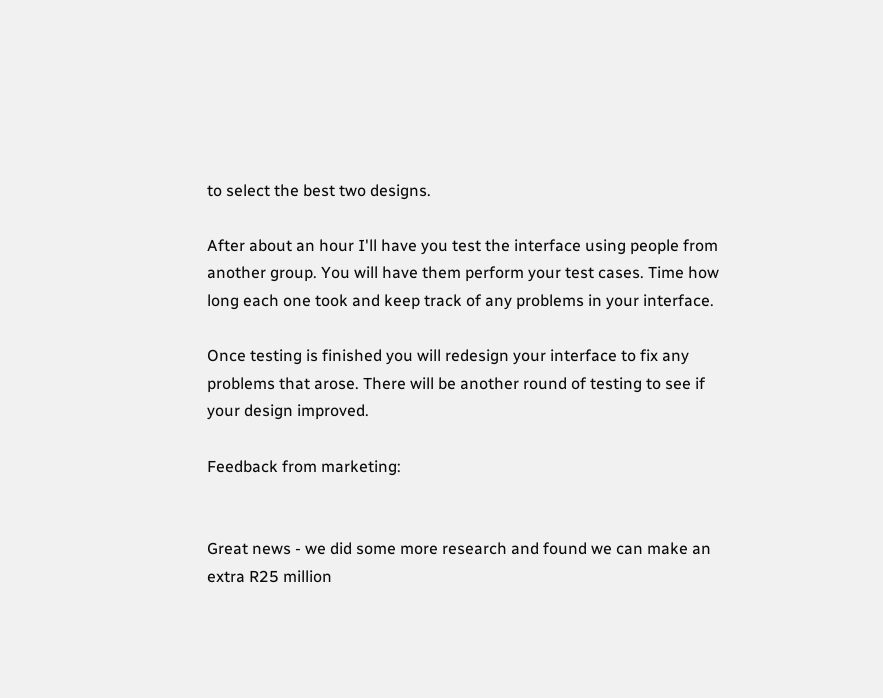to select the best two designs.

After about an hour I'll have you test the interface using people from another group. You will have them perform your test cases. Time how long each one took and keep track of any problems in your interface.

Once testing is finished you will redesign your interface to fix any problems that arose. There will be another round of testing to see if your design improved.

Feedback from marketing:


Great news - we did some more research and found we can make an extra R25 million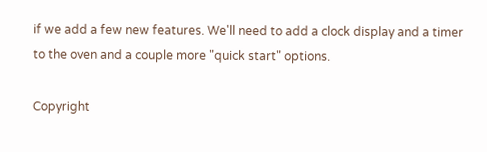if we add a few new features. We'll need to add a clock display and a timer to the oven and a couple more "quick start" options.

Copyright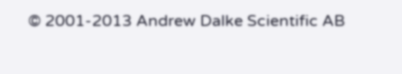© 2001-2013 Andrew Dalke Scientific AB